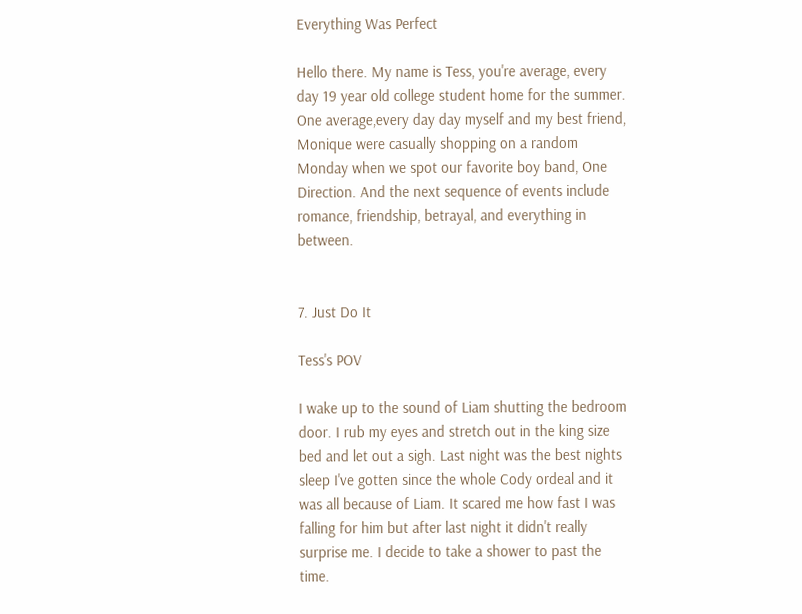Everything Was Perfect

Hello there. My name is Tess, you're average, every day 19 year old college student home for the summer. One average,every day day myself and my best friend, Monique were casually shopping on a random Monday when we spot our favorite boy band, One Direction. And the next sequence of events include romance, friendship, betrayal, and everything in between.


7. Just Do It

Tess's POV

I wake up to the sound of Liam shutting the bedroom door. I rub my eyes and stretch out in the king size bed and let out a sigh. Last night was the best nights sleep I've gotten since the whole Cody ordeal and it was all because of Liam. It scared me how fast I was falling for him but after last night it didn't really surprise me. I decide to take a shower to past the time.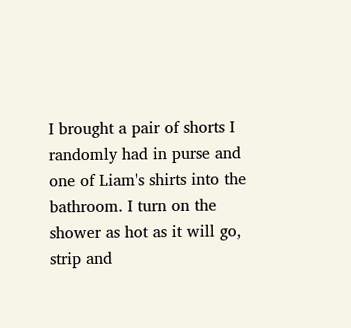I brought a pair of shorts I randomly had in purse and one of Liam's shirts into the bathroom. I turn on the shower as hot as it will go, strip and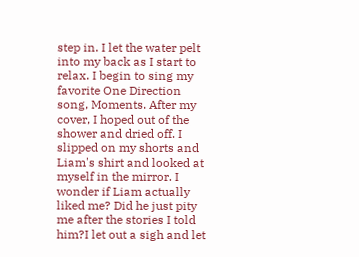step in. I let the water pelt into my back as I start to relax. I begin to sing my favorite One Direction song, Moments. After my cover, I hoped out of the shower and dried off. I slipped on my shorts and Liam's shirt and looked at myself in the mirror. I wonder if Liam actually liked me? Did he just pity me after the stories I told him?I let out a sigh and let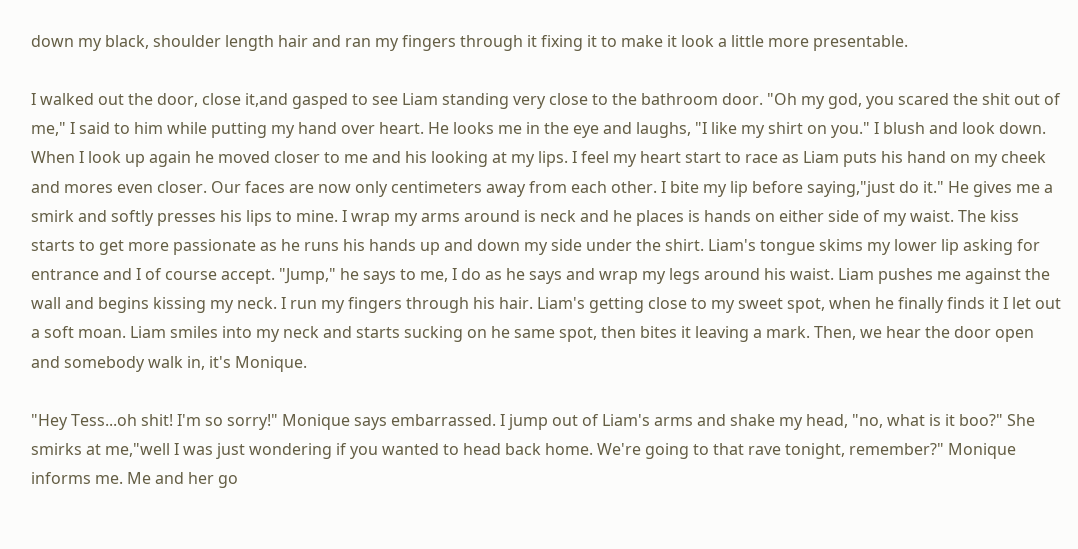down my black, shoulder length hair and ran my fingers through it fixing it to make it look a little more presentable.

I walked out the door, close it,and gasped to see Liam standing very close to the bathroom door. "Oh my god, you scared the shit out of me," I said to him while putting my hand over heart. He looks me in the eye and laughs, "I like my shirt on you." I blush and look down. When I look up again he moved closer to me and his looking at my lips. I feel my heart start to race as Liam puts his hand on my cheek and mores even closer. Our faces are now only centimeters away from each other. I bite my lip before saying,"just do it." He gives me a smirk and softly presses his lips to mine. I wrap my arms around is neck and he places is hands on either side of my waist. The kiss starts to get more passionate as he runs his hands up and down my side under the shirt. Liam's tongue skims my lower lip asking for entrance and I of course accept. "Jump," he says to me, I do as he says and wrap my legs around his waist. Liam pushes me against the wall and begins kissing my neck. I run my fingers through his hair. Liam's getting close to my sweet spot, when he finally finds it I let out a soft moan. Liam smiles into my neck and starts sucking on he same spot, then bites it leaving a mark. Then, we hear the door open and somebody walk in, it's Monique.

"Hey Tess...oh shit! I'm so sorry!" Monique says embarrassed. I jump out of Liam's arms and shake my head, "no, what is it boo?" She smirks at me,"well I was just wondering if you wanted to head back home. We're going to that rave tonight, remember?" Monique informs me. Me and her go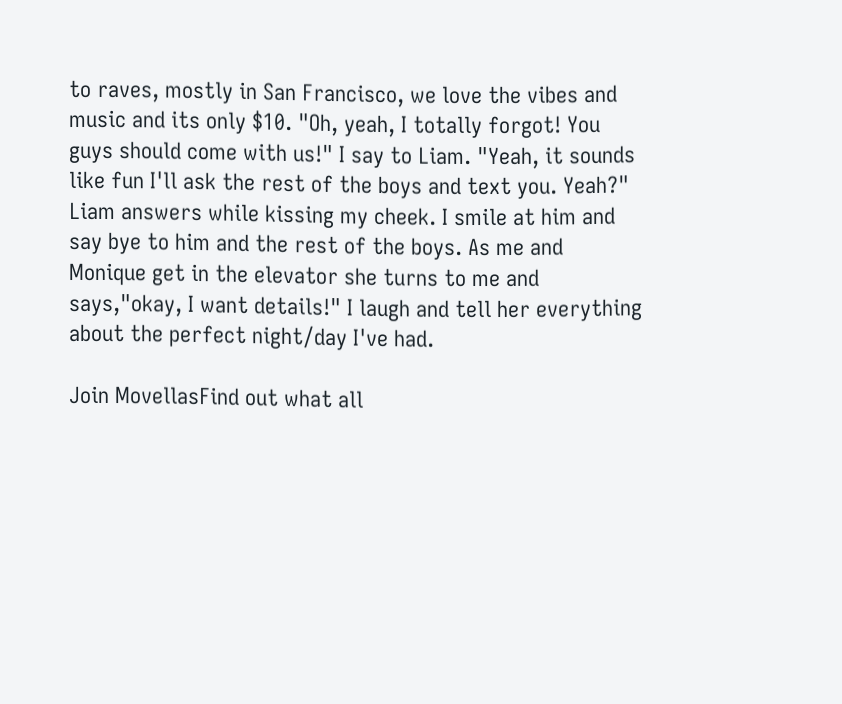to raves, mostly in San Francisco, we love the vibes and music and its only $10. "Oh, yeah, I totally forgot! You guys should come with us!" I say to Liam. "Yeah, it sounds like fun I'll ask the rest of the boys and text you. Yeah?" Liam answers while kissing my cheek. I smile at him and say bye to him and the rest of the boys. As me and Monique get in the elevator she turns to me and says,"okay, I want details!" I laugh and tell her everything about the perfect night/day I've had.

Join MovellasFind out what all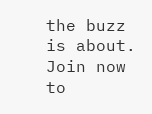the buzz is about. Join now to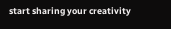start sharing your creativity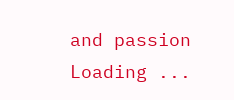and passion
Loading ...